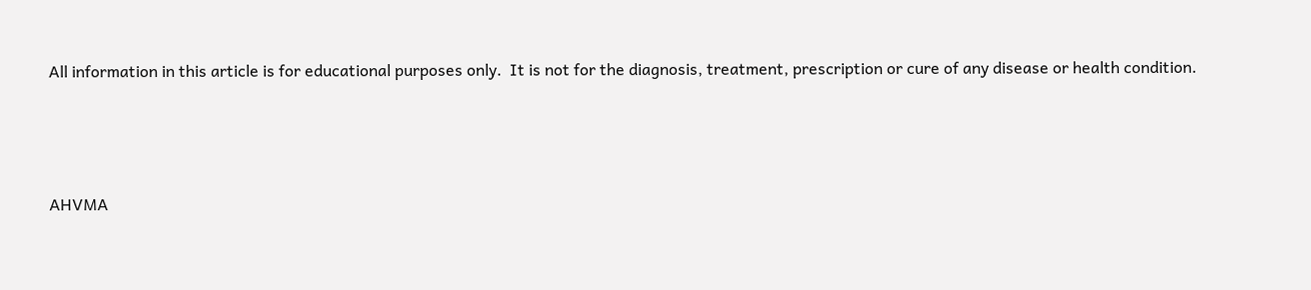All information in this article is for educational purposes only.  It is not for the diagnosis, treatment, prescription or cure of any disease or health condition.



AHVMA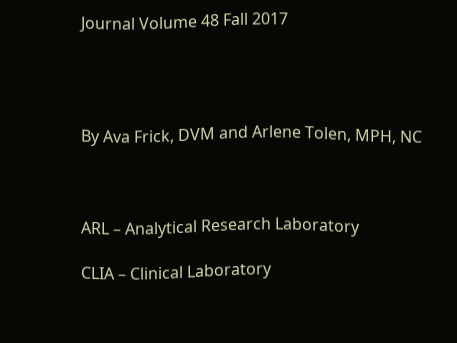Journal Volume 48 Fall 2017




By Ava Frick, DVM and Arlene Tolen, MPH, NC



ARL – Analytical Research Laboratory

CLIA – Clinical Laboratory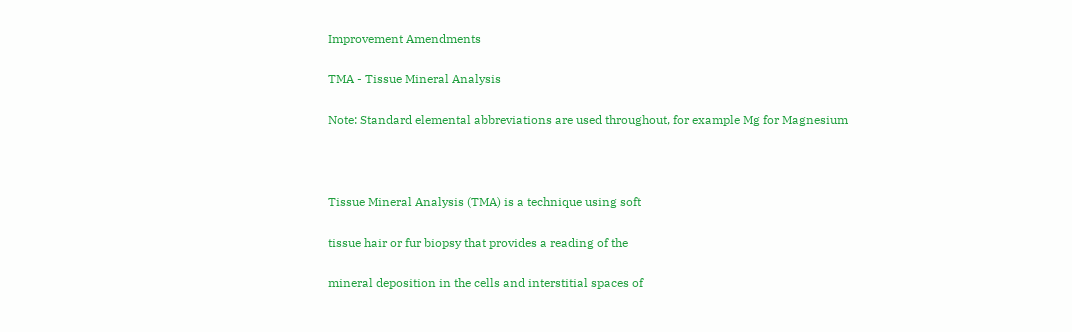Improvement Amendments

TMA - Tissue Mineral Analysis

Note: Standard elemental abbreviations are used throughout, for example Mg for Magnesium



Tissue Mineral Analysis (TMA) is a technique using soft

tissue hair or fur biopsy that provides a reading of the

mineral deposition in the cells and interstitial spaces of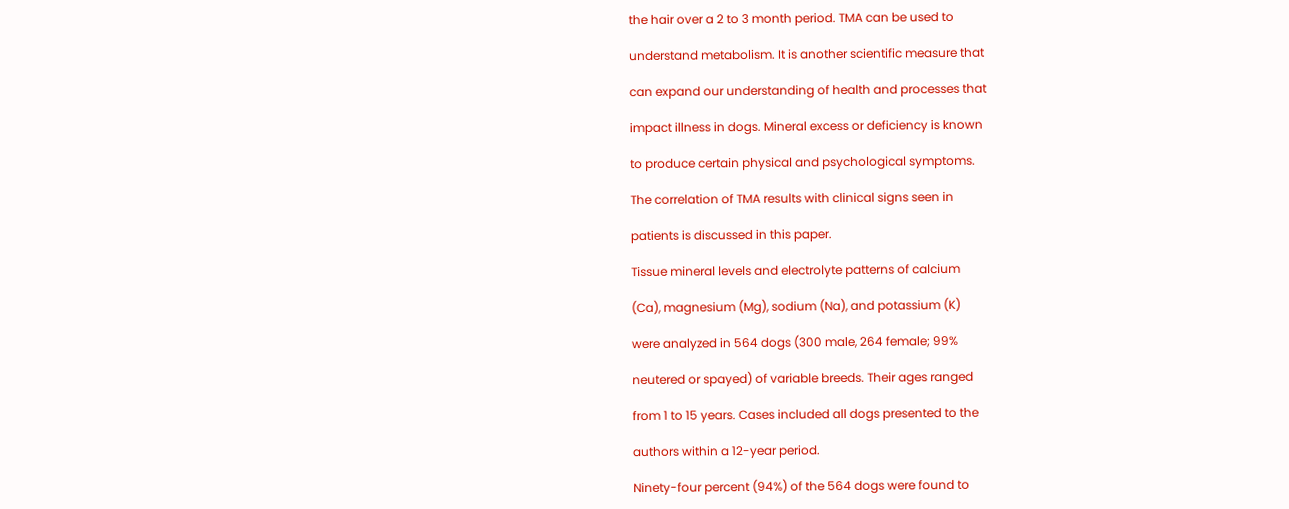the hair over a 2 to 3 month period. TMA can be used to

understand metabolism. It is another scientific measure that

can expand our understanding of health and processes that

impact illness in dogs. Mineral excess or deficiency is known

to produce certain physical and psychological symptoms.

The correlation of TMA results with clinical signs seen in

patients is discussed in this paper.

Tissue mineral levels and electrolyte patterns of calcium

(Ca), magnesium (Mg), sodium (Na), and potassium (K)

were analyzed in 564 dogs (300 male, 264 female; 99%

neutered or spayed) of variable breeds. Their ages ranged

from 1 to 15 years. Cases included all dogs presented to the

authors within a 12-year period.

Ninety-four percent (94%) of the 564 dogs were found to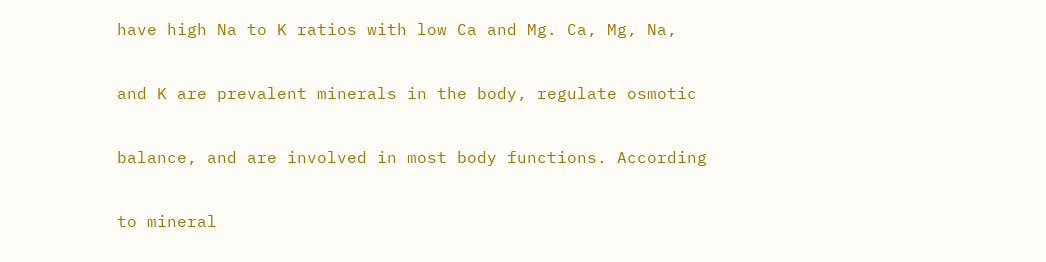have high Na to K ratios with low Ca and Mg. Ca, Mg, Na,

and K are prevalent minerals in the body, regulate osmotic

balance, and are involved in most body functions. According

to mineral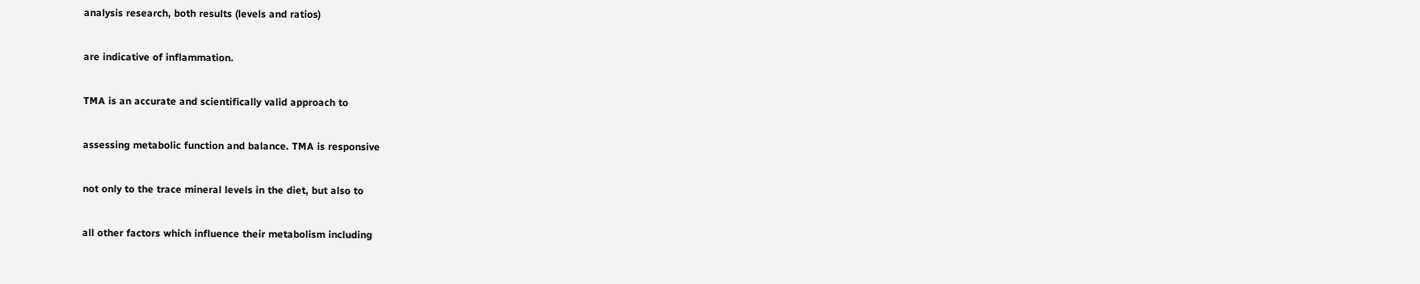analysis research, both results (levels and ratios)

are indicative of inflammation.

TMA is an accurate and scientifically valid approach to

assessing metabolic function and balance. TMA is responsive

not only to the trace mineral levels in the diet, but also to

all other factors which influence their metabolism including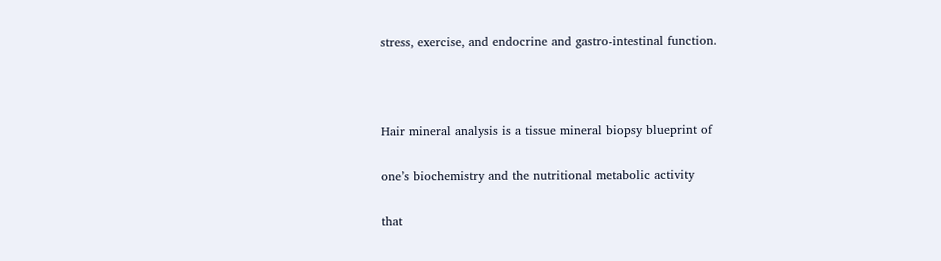stress, exercise, and endocrine and gastro-intestinal function.



Hair mineral analysis is a tissue mineral biopsy blueprint of

one’s biochemistry and the nutritional metabolic activity

that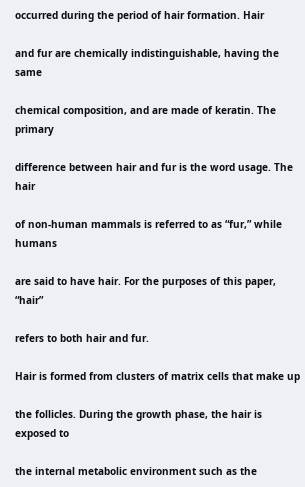occurred during the period of hair formation. Hair

and fur are chemically indistinguishable, having the same

chemical composition, and are made of keratin. The primary

difference between hair and fur is the word usage. The hair

of non-human mammals is referred to as “fur,” while humans

are said to have hair. For the purposes of this paper, “hair”

refers to both hair and fur.

Hair is formed from clusters of matrix cells that make up

the follicles. During the growth phase, the hair is exposed to

the internal metabolic environment such as the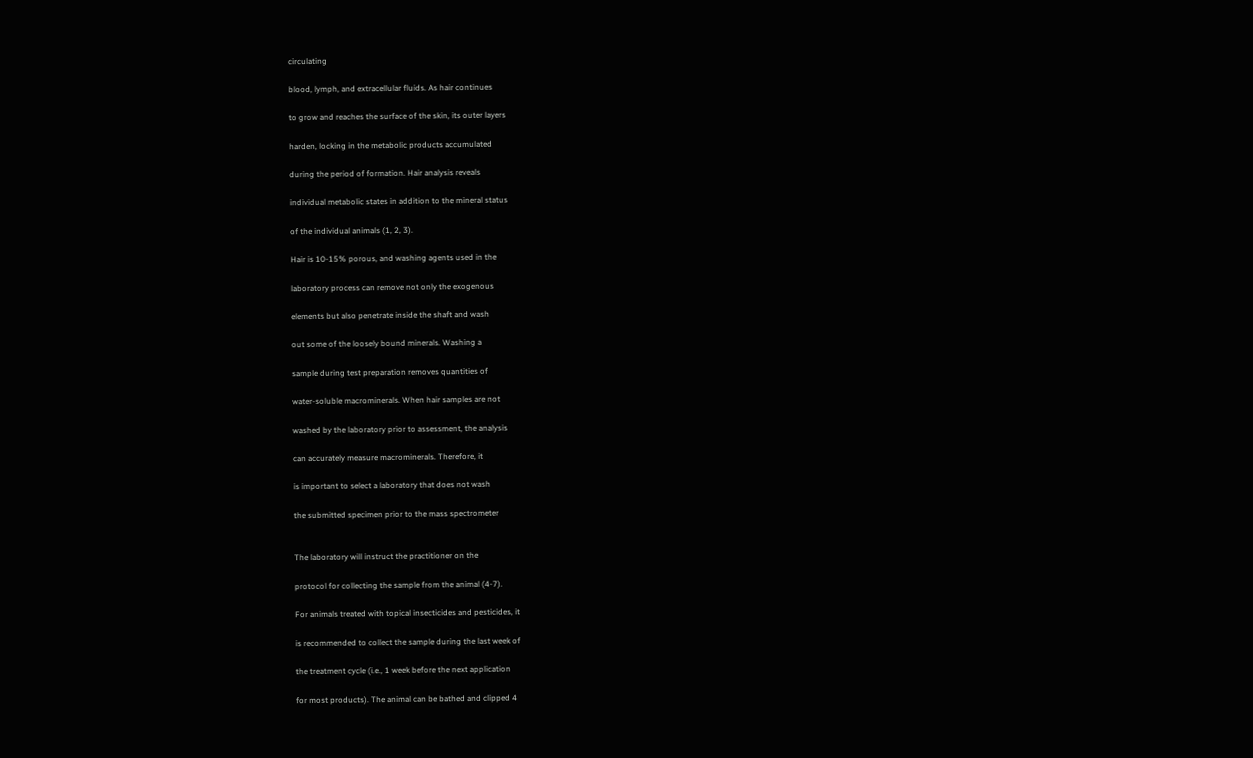circulating

blood, lymph, and extracellular fluids. As hair continues

to grow and reaches the surface of the skin, its outer layers

harden, locking in the metabolic products accumulated

during the period of formation. Hair analysis reveals

individual metabolic states in addition to the mineral status

of the individual animals (1, 2, 3).

Hair is 10-15% porous, and washing agents used in the

laboratory process can remove not only the exogenous

elements but also penetrate inside the shaft and wash

out some of the loosely bound minerals. Washing a

sample during test preparation removes quantities of

water-soluble macrominerals. When hair samples are not

washed by the laboratory prior to assessment, the analysis

can accurately measure macrominerals. Therefore, it

is important to select a laboratory that does not wash

the submitted specimen prior to the mass spectrometer


The laboratory will instruct the practitioner on the

protocol for collecting the sample from the animal (4-7).

For animals treated with topical insecticides and pesticides, it

is recommended to collect the sample during the last week of

the treatment cycle (i.e., 1 week before the next application

for most products). The animal can be bathed and clipped 4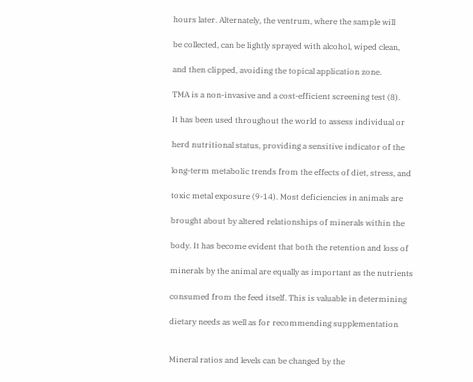hours later. Alternately, the ventrum, where the sample will

be collected, can be lightly sprayed with alcohol, wiped clean,

and then clipped, avoiding the topical application zone.

TMA is a non-invasive and a cost-efficient screening test (8).

It has been used throughout the world to assess individual or

herd nutritional status, providing a sensitive indicator of the

long-term metabolic trends from the effects of diet, stress, and

toxic metal exposure (9-14). Most deficiencies in animals are

brought about by altered relationships of minerals within the

body. It has become evident that both the retention and loss of

minerals by the animal are equally as important as the nutrients

consumed from the feed itself. This is valuable in determining

dietary needs as well as for recommending supplementation


Mineral ratios and levels can be changed by the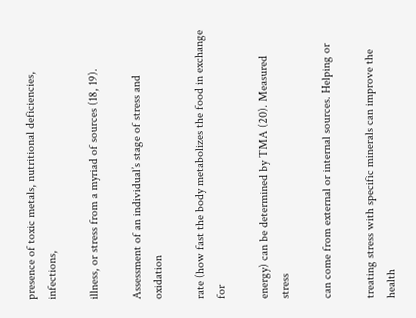presence of toxic metals, nutritional deficiencies, infections,

illness, or stress from a myriad of sources (18, 19).

Assessment of an individual’s stage of stress and oxidation

rate (how fast the body metabolizes the food in exchange for

energy) can be determined by TMA (20). Measured stress

can come from external or internal sources. Helping or

treating stress with specific minerals can improve the health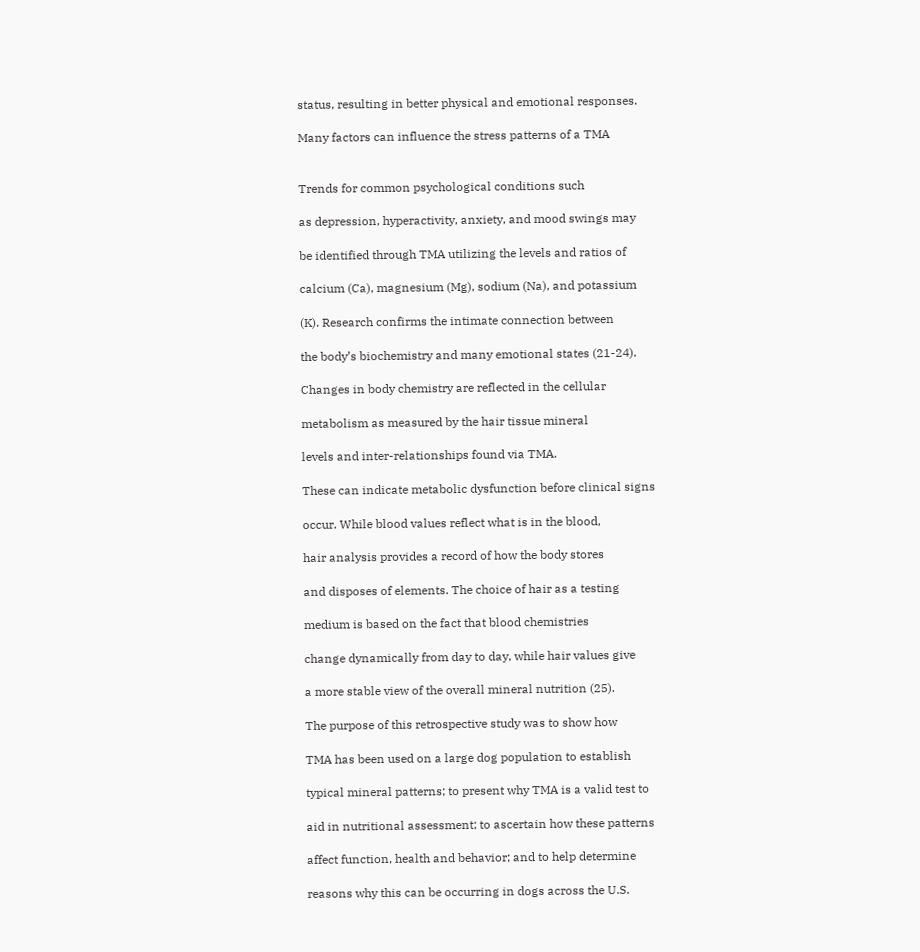status, resulting in better physical and emotional responses.

Many factors can influence the stress patterns of a TMA


Trends for common psychological conditions such

as depression, hyperactivity, anxiety, and mood swings may

be identified through TMA utilizing the levels and ratios of

calcium (Ca), magnesium (Mg), sodium (Na), and potassium

(K). Research confirms the intimate connection between

the body’s biochemistry and many emotional states (21-24).

Changes in body chemistry are reflected in the cellular

metabolism as measured by the hair tissue mineral

levels and inter-relationships found via TMA.

These can indicate metabolic dysfunction before clinical signs

occur. While blood values reflect what is in the blood,

hair analysis provides a record of how the body stores

and disposes of elements. The choice of hair as a testing

medium is based on the fact that blood chemistries

change dynamically from day to day, while hair values give

a more stable view of the overall mineral nutrition (25).

The purpose of this retrospective study was to show how

TMA has been used on a large dog population to establish

typical mineral patterns; to present why TMA is a valid test to

aid in nutritional assessment; to ascertain how these patterns

affect function, health and behavior; and to help determine

reasons why this can be occurring in dogs across the U.S.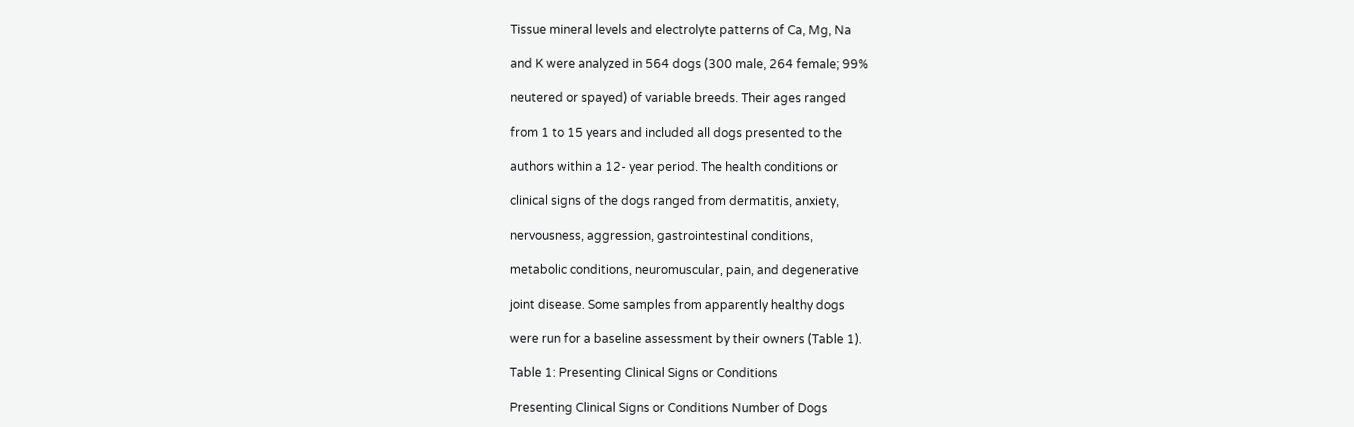Tissue mineral levels and electrolyte patterns of Ca, Mg, Na

and K were analyzed in 564 dogs (300 male, 264 female; 99%

neutered or spayed) of variable breeds. Their ages ranged

from 1 to 15 years and included all dogs presented to the

authors within a 12- year period. The health conditions or

clinical signs of the dogs ranged from dermatitis, anxiety,

nervousness, aggression, gastrointestinal conditions,

metabolic conditions, neuromuscular, pain, and degenerative

joint disease. Some samples from apparently healthy dogs

were run for a baseline assessment by their owners (Table 1).

Table 1: Presenting Clinical Signs or Conditions

Presenting Clinical Signs or Conditions Number of Dogs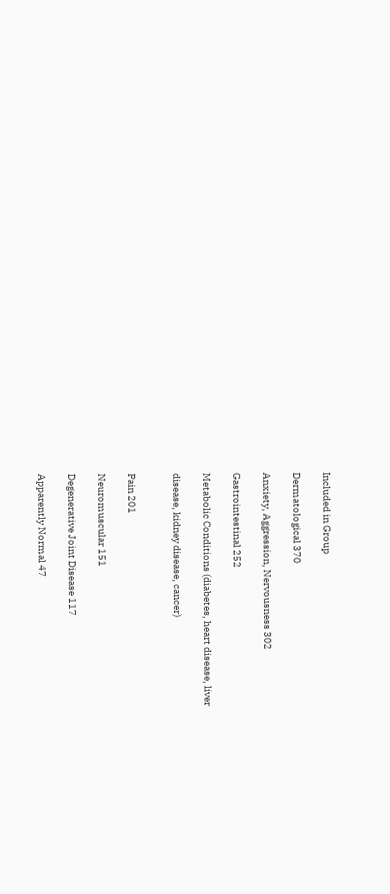Included in Group

Dermatological 370

Anxiety, Aggression, Nervousness 302

Gastrointestinal 252

Metabolic Conditions (diabetes, heart disease, liver

disease, kidney disease, cancer)


Pain 201

Neuromuscular 151

Degenerative Joint Disease 117

Apparently Normal 47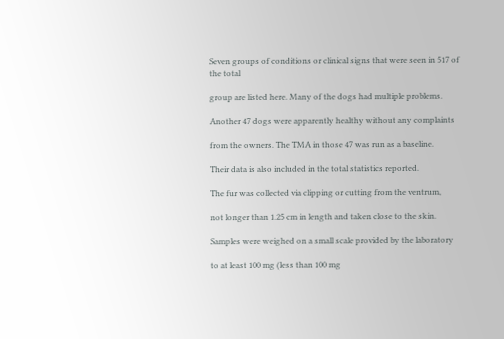Seven groups of conditions or clinical signs that were seen in 517 of the total

group are listed here. Many of the dogs had multiple problems.

Another 47 dogs were apparently healthy without any complaints

from the owners. The TMA in those 47 was run as a baseline.

Their data is also included in the total statistics reported.

The fur was collected via clipping or cutting from the ventrum,

not longer than 1.25 cm in length and taken close to the skin.

Samples were weighed on a small scale provided by the laboratory

to at least 100 mg (less than 100 mg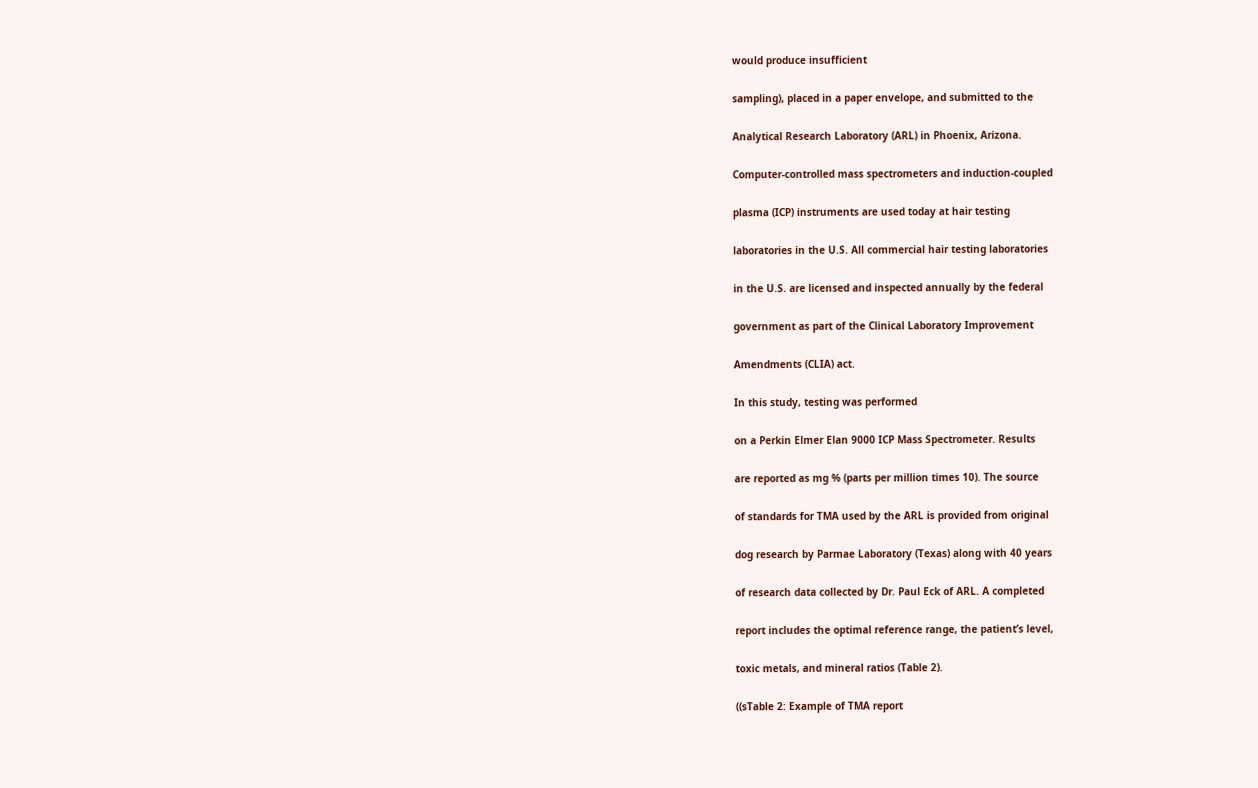would produce insufficient

sampling), placed in a paper envelope, and submitted to the

Analytical Research Laboratory (ARL) in Phoenix, Arizona.

Computer-controlled mass spectrometers and induction-coupled

plasma (ICP) instruments are used today at hair testing

laboratories in the U.S. All commercial hair testing laboratories

in the U.S. are licensed and inspected annually by the federal

government as part of the Clinical Laboratory Improvement

Amendments (CLIA) act.

In this study, testing was performed

on a Perkin Elmer Elan 9000 ICP Mass Spectrometer. Results

are reported as mg % (parts per million times 10). The source

of standards for TMA used by the ARL is provided from original

dog research by Parmae Laboratory (Texas) along with 40 years

of research data collected by Dr. Paul Eck of ARL. A completed

report includes the optimal reference range, the patient’s level,

toxic metals, and mineral ratios (Table 2).

((sTable 2: Example of TMA report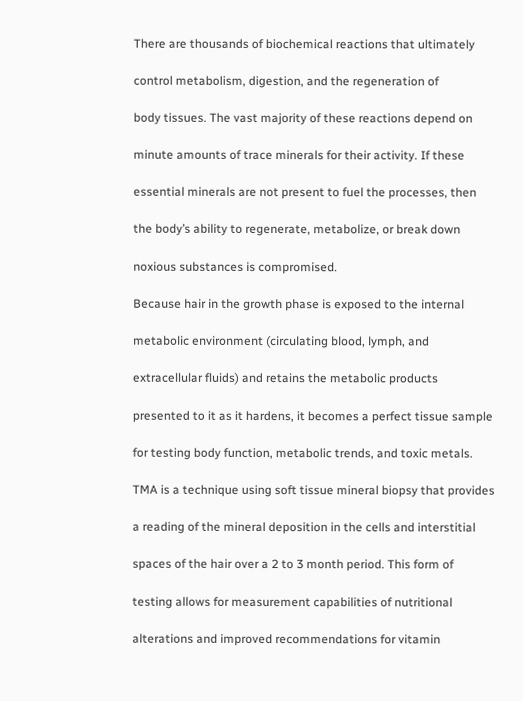There are thousands of biochemical reactions that ultimately

control metabolism, digestion, and the regeneration of

body tissues. The vast majority of these reactions depend on

minute amounts of trace minerals for their activity. If these

essential minerals are not present to fuel the processes, then

the body’s ability to regenerate, metabolize, or break down

noxious substances is compromised.

Because hair in the growth phase is exposed to the internal

metabolic environment (circulating blood, lymph, and

extracellular fluids) and retains the metabolic products

presented to it as it hardens, it becomes a perfect tissue sample

for testing body function, metabolic trends, and toxic metals.

TMA is a technique using soft tissue mineral biopsy that provides

a reading of the mineral deposition in the cells and interstitial

spaces of the hair over a 2 to 3 month period. This form of

testing allows for measurement capabilities of nutritional

alterations and improved recommendations for vitamin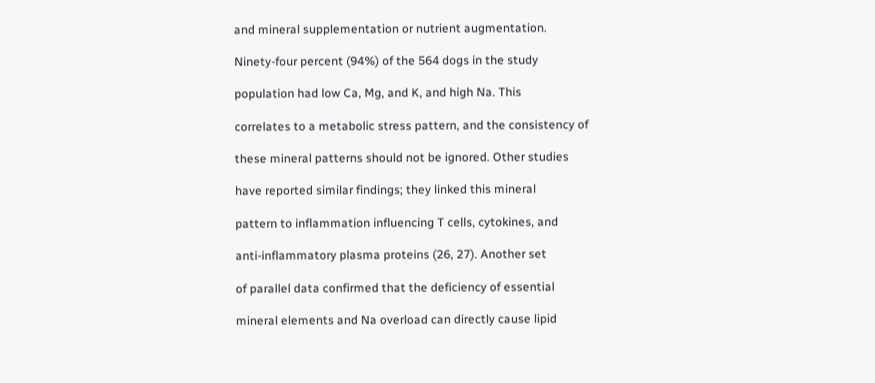and mineral supplementation or nutrient augmentation.

Ninety-four percent (94%) of the 564 dogs in the study

population had low Ca, Mg, and K, and high Na. This

correlates to a metabolic stress pattern, and the consistency of

these mineral patterns should not be ignored. Other studies

have reported similar findings; they linked this mineral

pattern to inflammation influencing T cells, cytokines, and

anti-inflammatory plasma proteins (26, 27). Another set

of parallel data confirmed that the deficiency of essential

mineral elements and Na overload can directly cause lipid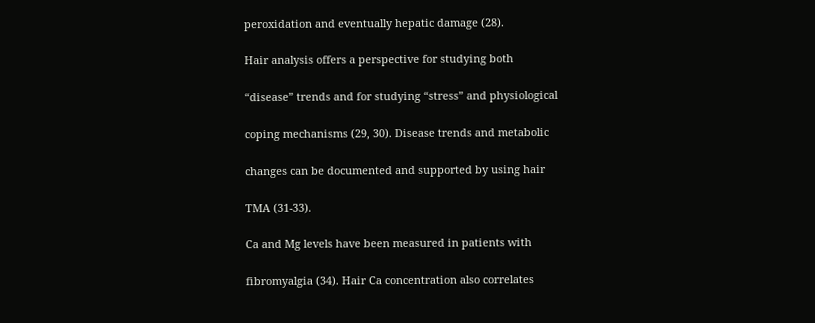peroxidation and eventually hepatic damage (28).

Hair analysis offers a perspective for studying both

“disease” trends and for studying “stress” and physiological

coping mechanisms (29, 30). Disease trends and metabolic

changes can be documented and supported by using hair

TMA (31-33).

Ca and Mg levels have been measured in patients with

fibromyalgia (34). Hair Ca concentration also correlates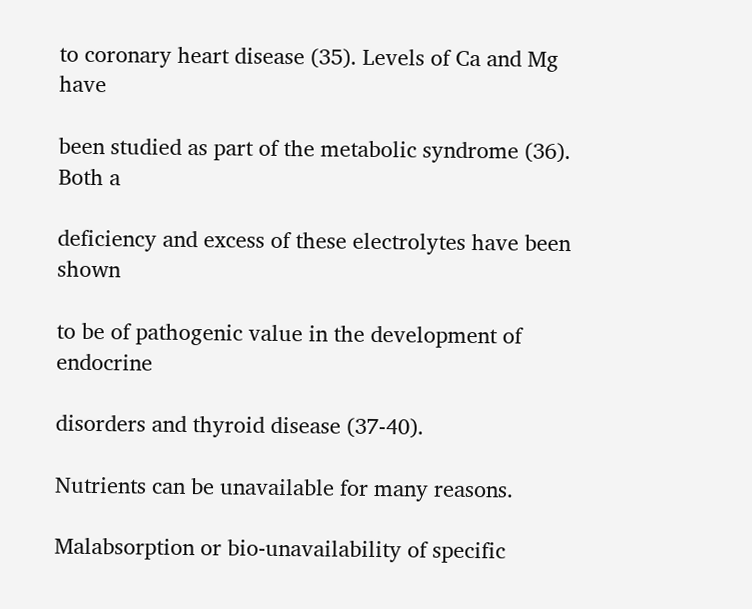to coronary heart disease (35). Levels of Ca and Mg have

been studied as part of the metabolic syndrome (36). Both a

deficiency and excess of these electrolytes have been shown

to be of pathogenic value in the development of endocrine

disorders and thyroid disease (37-40).

Nutrients can be unavailable for many reasons.

Malabsorption or bio-unavailability of specific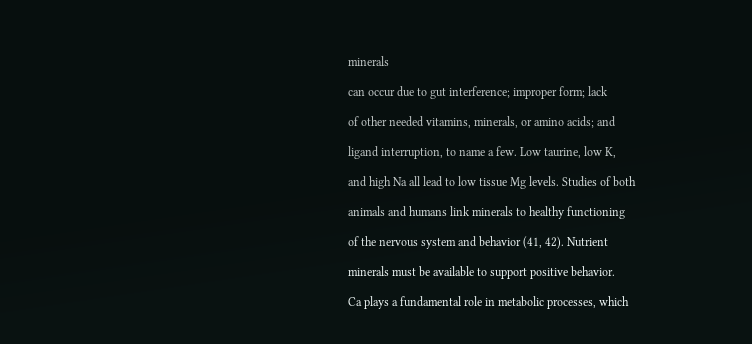minerals

can occur due to gut interference; improper form; lack

of other needed vitamins, minerals, or amino acids; and

ligand interruption, to name a few. Low taurine, low K,

and high Na all lead to low tissue Mg levels. Studies of both

animals and humans link minerals to healthy functioning

of the nervous system and behavior (41, 42). Nutrient

minerals must be available to support positive behavior.

Ca plays a fundamental role in metabolic processes, which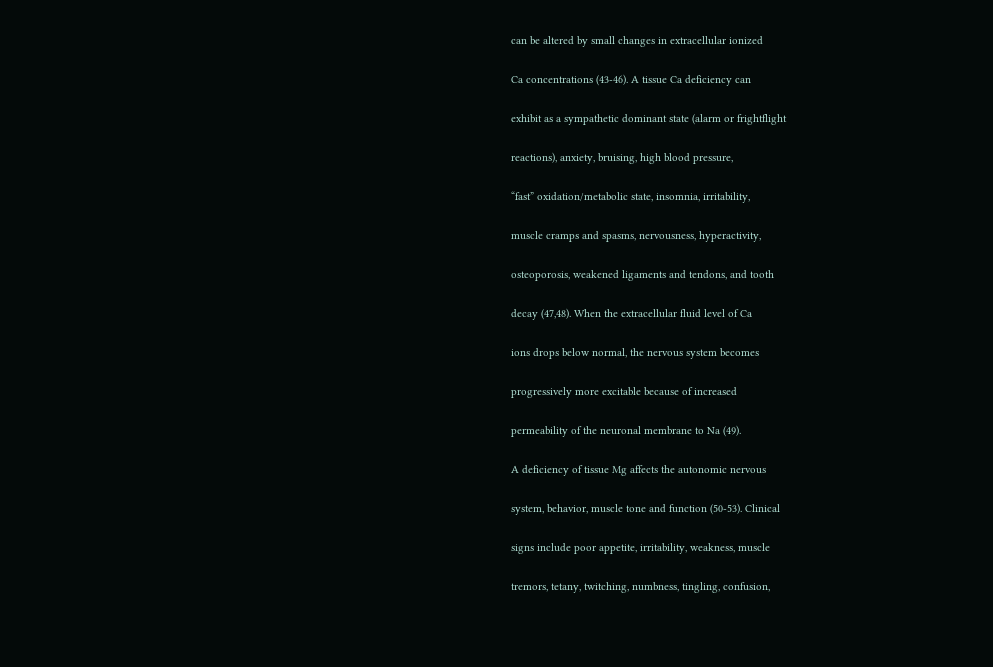can be altered by small changes in extracellular ionized

Ca concentrations (43-46). A tissue Ca deficiency can

exhibit as a sympathetic dominant state (alarm or frightflight

reactions), anxiety, bruising, high blood pressure,

“fast” oxidation/metabolic state, insomnia, irritability,

muscle cramps and spasms, nervousness, hyperactivity,

osteoporosis, weakened ligaments and tendons, and tooth

decay (47,48). When the extracellular fluid level of Ca

ions drops below normal, the nervous system becomes

progressively more excitable because of increased

permeability of the neuronal membrane to Na (49).

A deficiency of tissue Mg affects the autonomic nervous

system, behavior, muscle tone and function (50-53). Clinical

signs include poor appetite, irritability, weakness, muscle

tremors, tetany, twitching, numbness, tingling, confusion,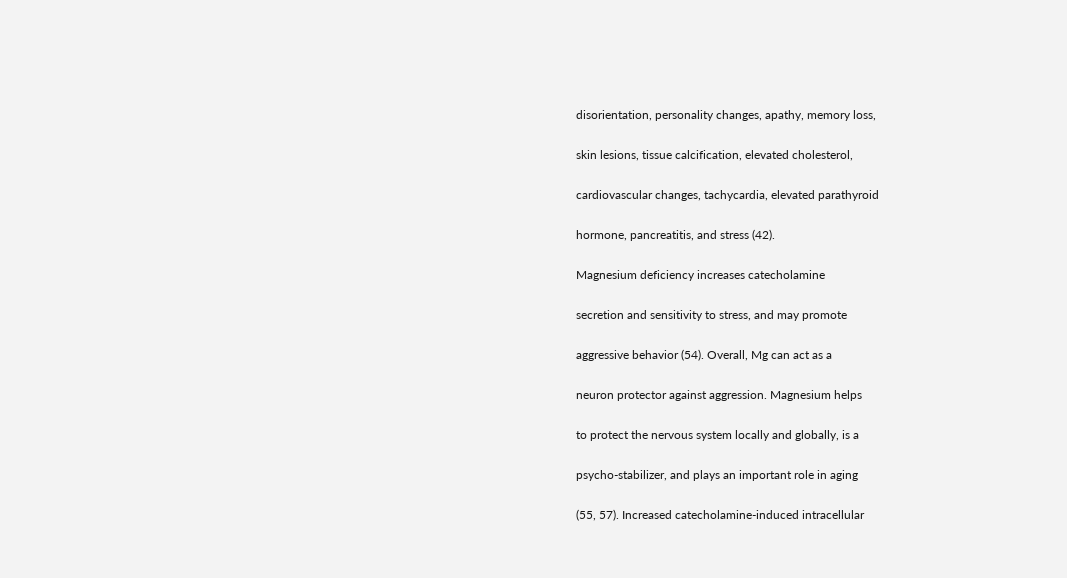disorientation, personality changes, apathy, memory loss,

skin lesions, tissue calcification, elevated cholesterol,

cardiovascular changes, tachycardia, elevated parathyroid

hormone, pancreatitis, and stress (42).

Magnesium deficiency increases catecholamine

secretion and sensitivity to stress, and may promote

aggressive behavior (54). Overall, Mg can act as a

neuron protector against aggression. Magnesium helps

to protect the nervous system locally and globally, is a

psycho-stabilizer, and plays an important role in aging

(55, 57). Increased catecholamine-induced intracellular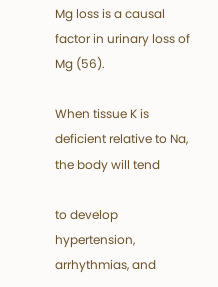Mg loss is a causal factor in urinary loss of Mg (56).

When tissue K is deficient relative to Na, the body will tend

to develop hypertension, arrhythmias, and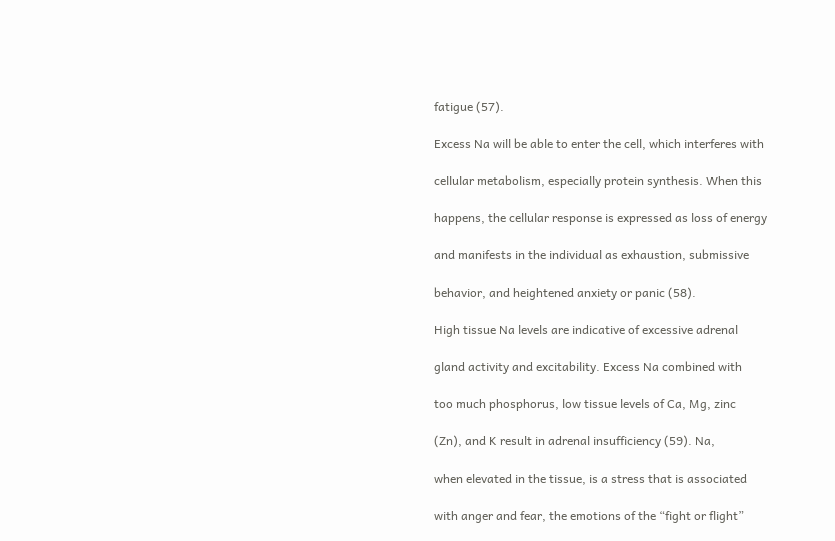fatigue (57).

Excess Na will be able to enter the cell, which interferes with

cellular metabolism, especially protein synthesis. When this

happens, the cellular response is expressed as loss of energy

and manifests in the individual as exhaustion, submissive

behavior, and heightened anxiety or panic (58).

High tissue Na levels are indicative of excessive adrenal

gland activity and excitability. Excess Na combined with

too much phosphorus, low tissue levels of Ca, Mg, zinc

(Zn), and K result in adrenal insufficiency (59). Na,

when elevated in the tissue, is a stress that is associated

with anger and fear, the emotions of the “fight or flight”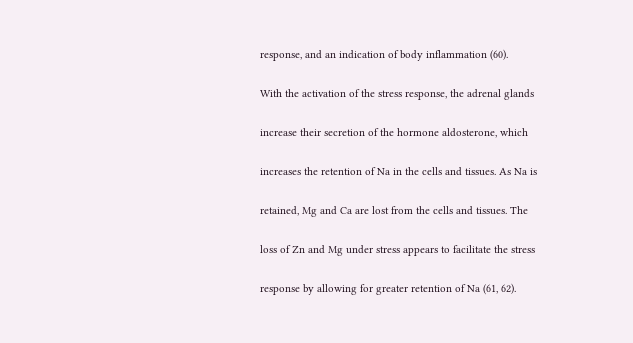response, and an indication of body inflammation (60).

With the activation of the stress response, the adrenal glands

increase their secretion of the hormone aldosterone, which

increases the retention of Na in the cells and tissues. As Na is

retained, Mg and Ca are lost from the cells and tissues. The

loss of Zn and Mg under stress appears to facilitate the stress

response by allowing for greater retention of Na (61, 62).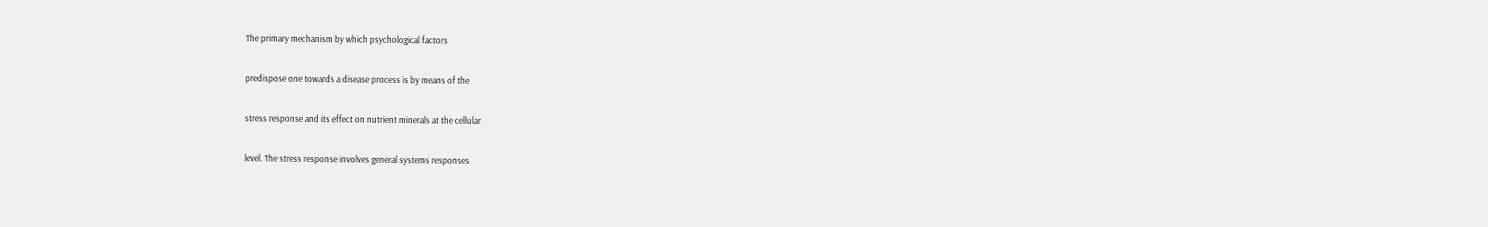The primary mechanism by which psychological factors

predispose one towards a disease process is by means of the

stress response and its effect on nutrient minerals at the cellular

level. The stress response involves general systems responses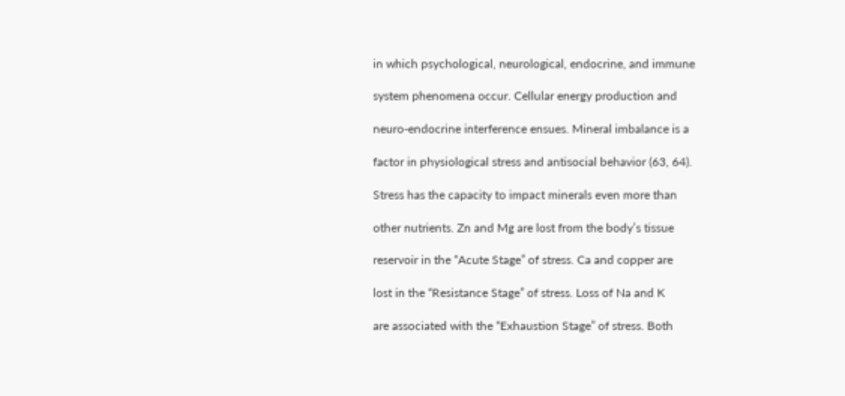in which psychological, neurological, endocrine, and immune

system phenomena occur. Cellular energy production and

neuro-endocrine interference ensues. Mineral imbalance is a

factor in physiological stress and antisocial behavior (63, 64).

Stress has the capacity to impact minerals even more than

other nutrients. Zn and Mg are lost from the body’s tissue

reservoir in the “Acute Stage” of stress. Ca and copper are

lost in the “Resistance Stage” of stress. Loss of Na and K

are associated with the “Exhaustion Stage” of stress. Both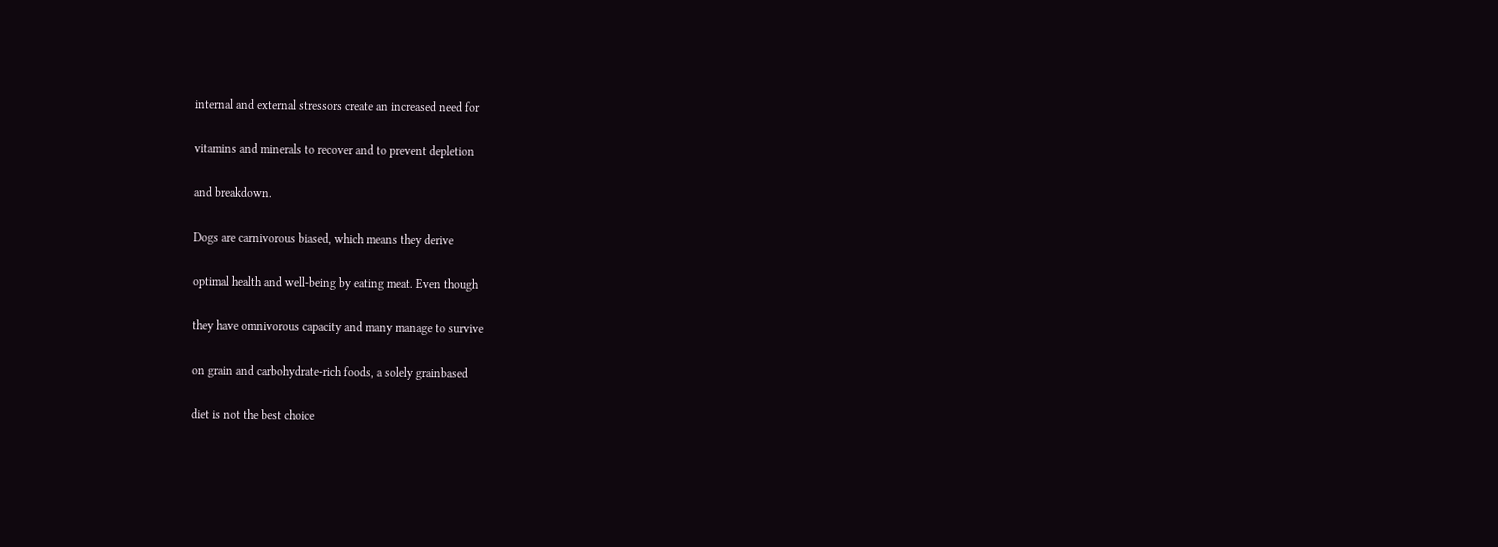internal and external stressors create an increased need for

vitamins and minerals to recover and to prevent depletion

and breakdown.

Dogs are carnivorous biased, which means they derive

optimal health and well-being by eating meat. Even though

they have omnivorous capacity and many manage to survive

on grain and carbohydrate-rich foods, a solely grainbased

diet is not the best choice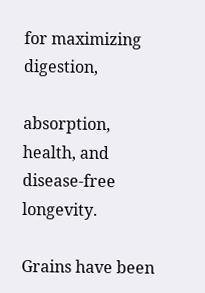for maximizing digestion,

absorption, health, and disease-free longevity.

Grains have been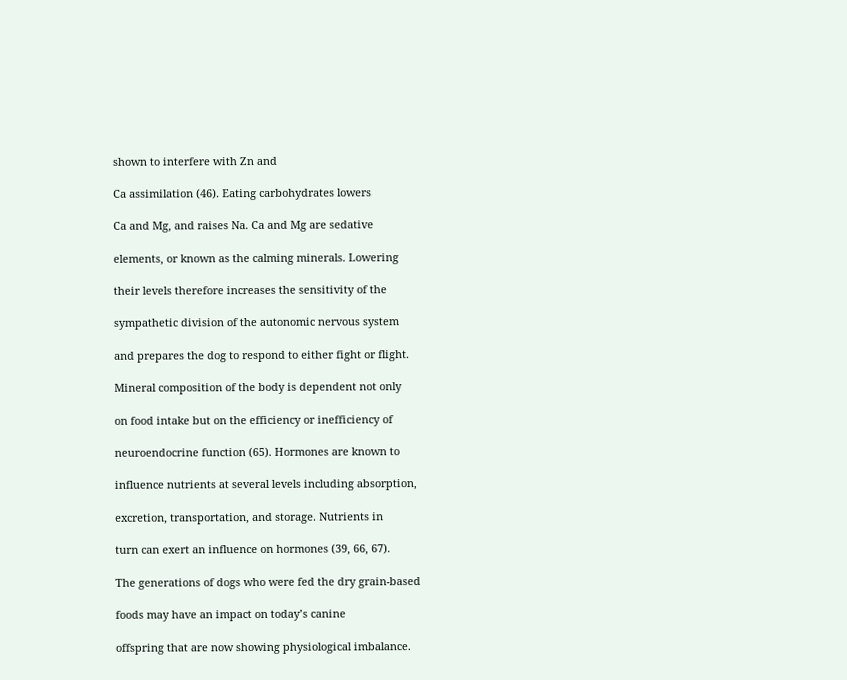shown to interfere with Zn and

Ca assimilation (46). Eating carbohydrates lowers

Ca and Mg, and raises Na. Ca and Mg are sedative

elements, or known as the calming minerals. Lowering

their levels therefore increases the sensitivity of the

sympathetic division of the autonomic nervous system

and prepares the dog to respond to either fight or flight.

Mineral composition of the body is dependent not only

on food intake but on the efficiency or inefficiency of

neuroendocrine function (65). Hormones are known to

influence nutrients at several levels including absorption,

excretion, transportation, and storage. Nutrients in

turn can exert an influence on hormones (39, 66, 67).

The generations of dogs who were fed the dry grain-based

foods may have an impact on today’s canine

offspring that are now showing physiological imbalance.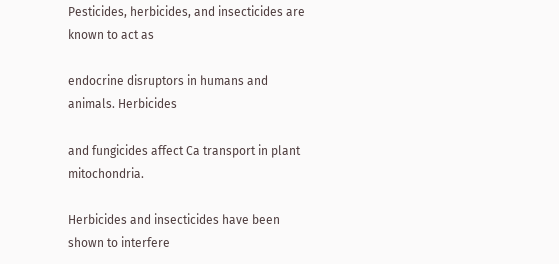Pesticides, herbicides, and insecticides are known to act as

endocrine disruptors in humans and animals. Herbicides

and fungicides affect Ca transport in plant mitochondria.

Herbicides and insecticides have been shown to interfere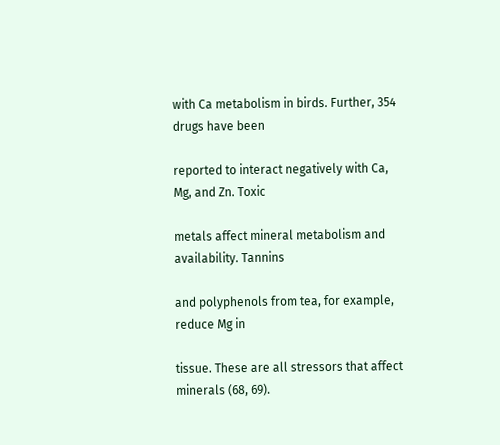with Ca metabolism in birds. Further, 354 drugs have been

reported to interact negatively with Ca, Mg, and Zn. Toxic

metals affect mineral metabolism and availability. Tannins

and polyphenols from tea, for example, reduce Mg in

tissue. These are all stressors that affect minerals (68, 69).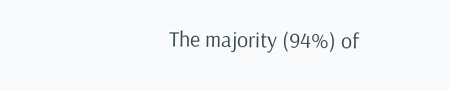The majority (94%) of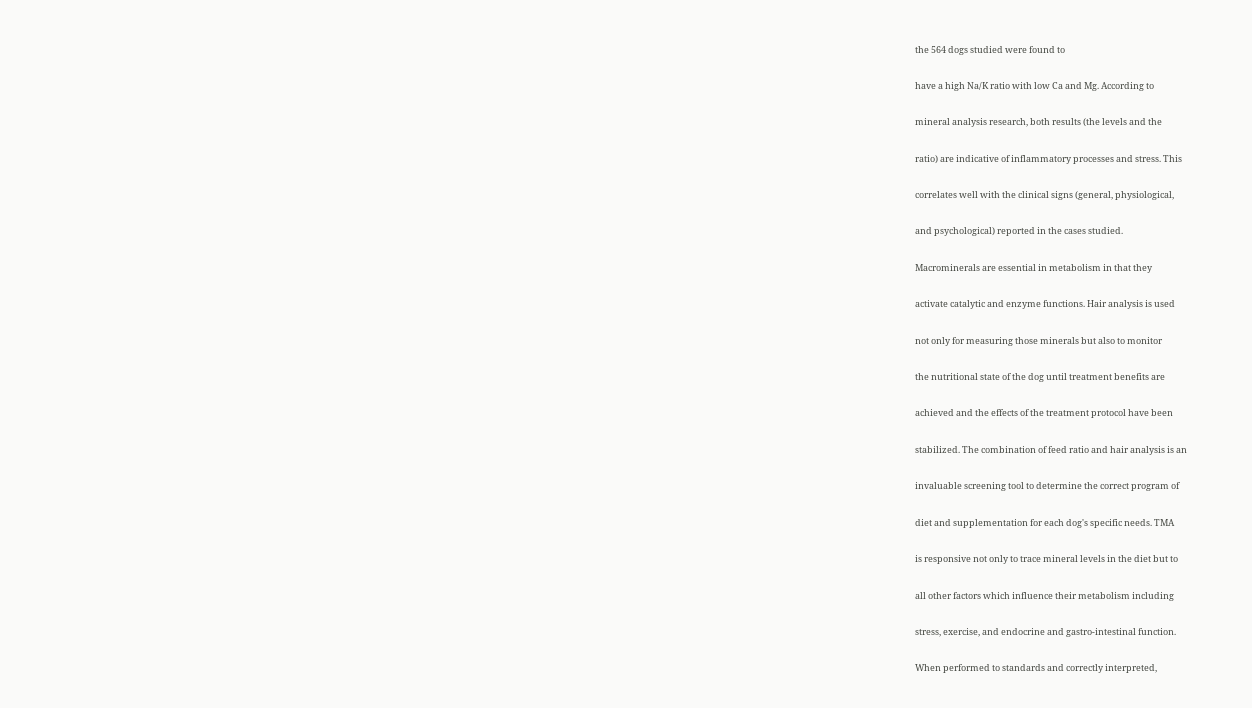the 564 dogs studied were found to

have a high Na/K ratio with low Ca and Mg. According to

mineral analysis research, both results (the levels and the

ratio) are indicative of inflammatory processes and stress. This

correlates well with the clinical signs (general, physiological,

and psychological) reported in the cases studied.

Macrominerals are essential in metabolism in that they

activate catalytic and enzyme functions. Hair analysis is used

not only for measuring those minerals but also to monitor

the nutritional state of the dog until treatment benefits are

achieved and the effects of the treatment protocol have been

stabilized. The combination of feed ratio and hair analysis is an

invaluable screening tool to determine the correct program of

diet and supplementation for each dog's specific needs. TMA

is responsive not only to trace mineral levels in the diet but to

all other factors which influence their metabolism including

stress, exercise, and endocrine and gastro-intestinal function.

When performed to standards and correctly interpreted,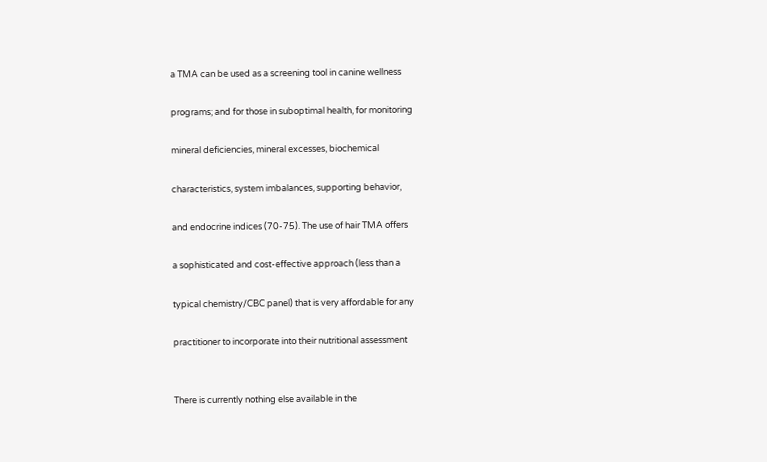a TMA can be used as a screening tool in canine wellness

programs; and for those in suboptimal health, for monitoring

mineral deficiencies, mineral excesses, biochemical

characteristics, system imbalances, supporting behavior,

and endocrine indices (70-75). The use of hair TMA offers

a sophisticated and cost-effective approach (less than a

typical chemistry/CBC panel) that is very affordable for any

practitioner to incorporate into their nutritional assessment


There is currently nothing else available in the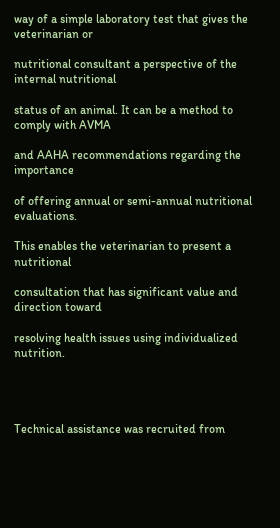way of a simple laboratory test that gives the veterinarian or

nutritional consultant a perspective of the internal nutritional

status of an animal. It can be a method to comply with AVMA

and AAHA recommendations regarding the importance

of offering annual or semi-annual nutritional evaluations.

This enables the veterinarian to present a nutritional

consultation that has significant value and direction toward

resolving health issues using individualized nutrition.




Technical assistance was recruited from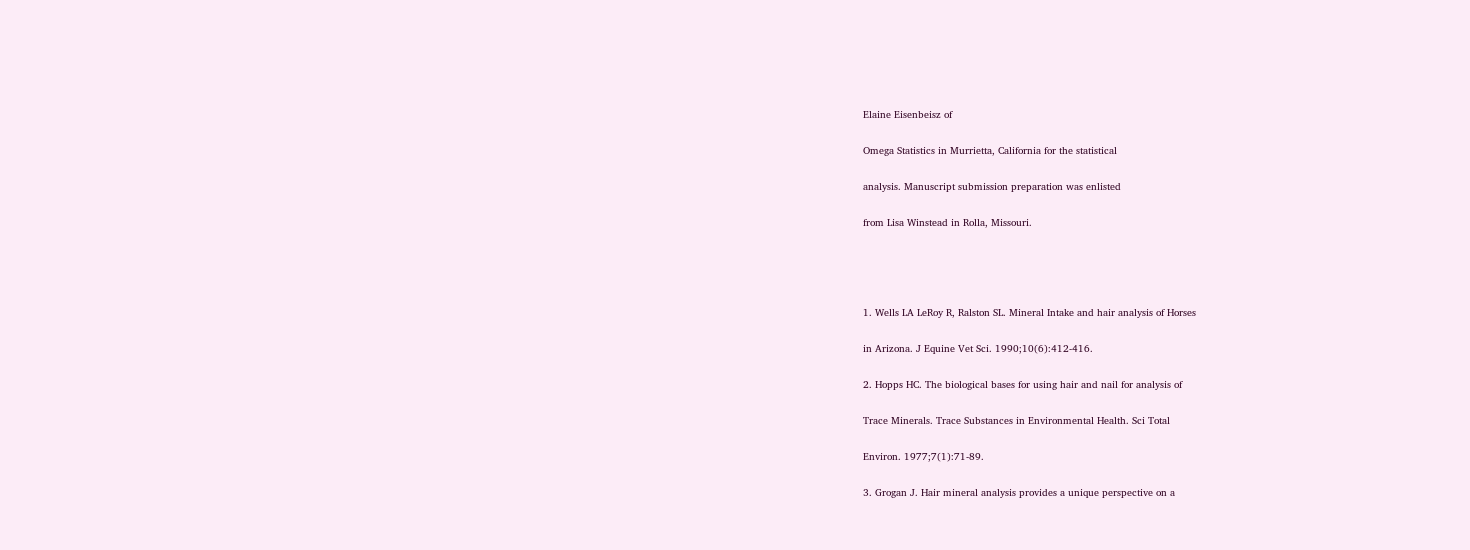Elaine Eisenbeisz of

Omega Statistics in Murrietta, California for the statistical

analysis. Manuscript submission preparation was enlisted

from Lisa Winstead in Rolla, Missouri.




1. Wells LA LeRoy R, Ralston SL. Mineral Intake and hair analysis of Horses

in Arizona. J Equine Vet Sci. 1990;10(6):412-416.

2. Hopps HC. The biological bases for using hair and nail for analysis of

Trace Minerals. Trace Substances in Environmental Health. Sci Total

Environ. 1977;7(1):71-89.

3. Grogan J. Hair mineral analysis provides a unique perspective on a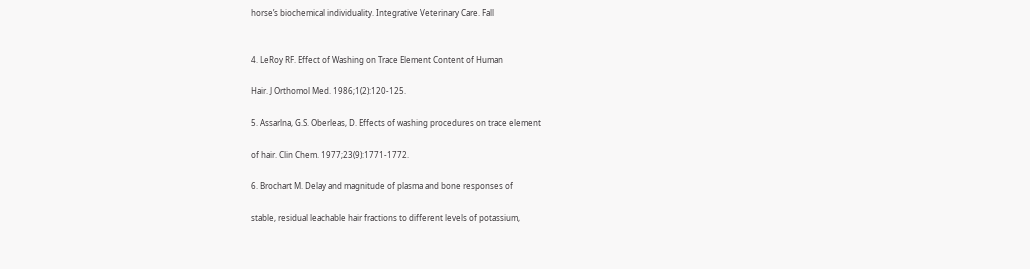horse’s biochemical individuality. Integrative Veterinary Care. Fall


4. LeRoy RF. Effect of Washing on Trace Element Content of Human

Hair. J Orthomol Med. 1986;1(2):120-125.

5. Assarlna, G.S. Oberleas, D. Effects of washing procedures on trace element

of hair. Clin Chem. 1977;23(9):1771-1772.

6. Brochart M. Delay and magnitude of plasma and bone responses of

stable, residual leachable hair fractions to different levels of potassium,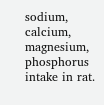sodium, calcium, magnesium, phosphorus intake in rat.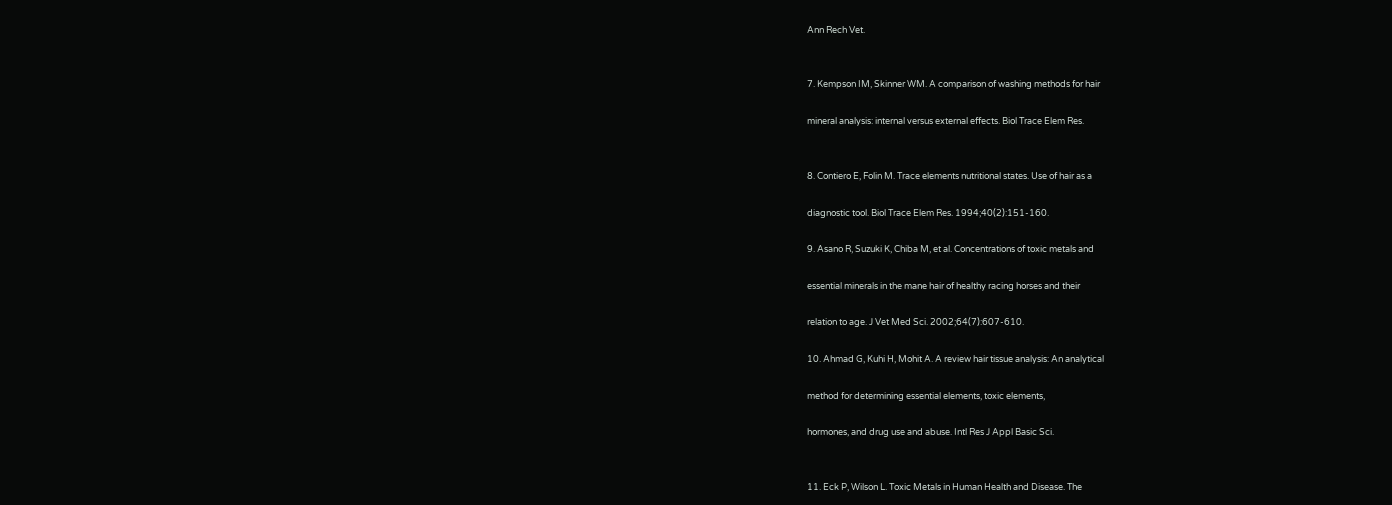Ann Rech Vet.


7. Kempson IM, Skinner WM. A comparison of washing methods for hair

mineral analysis: internal versus external effects. Biol Trace Elem Res.


8. Contiero E, Folin M. Trace elements nutritional states. Use of hair as a

diagnostic tool. Biol Trace Elem Res. 1994;40(2):151-160.

9. Asano R, Suzuki K, Chiba M, et al. Concentrations of toxic metals and

essential minerals in the mane hair of healthy racing horses and their

relation to age. J Vet Med Sci. 2002;64(7):607-610.

10. Ahmad G, Kuhi H, Mohit A. A review hair tissue analysis: An analytical

method for determining essential elements, toxic elements,

hormones, and drug use and abuse. Intl Res J Appl Basic Sci.


11. Eck P, Wilson L. Toxic Metals in Human Health and Disease. The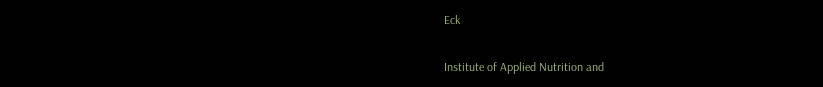Eck

Institute of Applied Nutrition and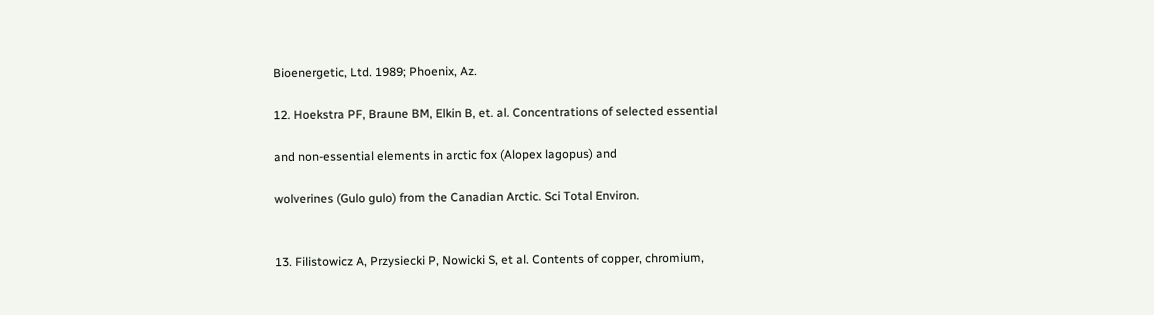Bioenergetic, Ltd. 1989; Phoenix, Az.

12. Hoekstra PF, Braune BM, Elkin B, et. al. Concentrations of selected essential

and non-essential elements in arctic fox (Alopex lagopus) and

wolverines (Gulo gulo) from the Canadian Arctic. Sci Total Environ.


13. Filistowicz A, Przysiecki P, Nowicki S, et al. Contents of copper, chromium,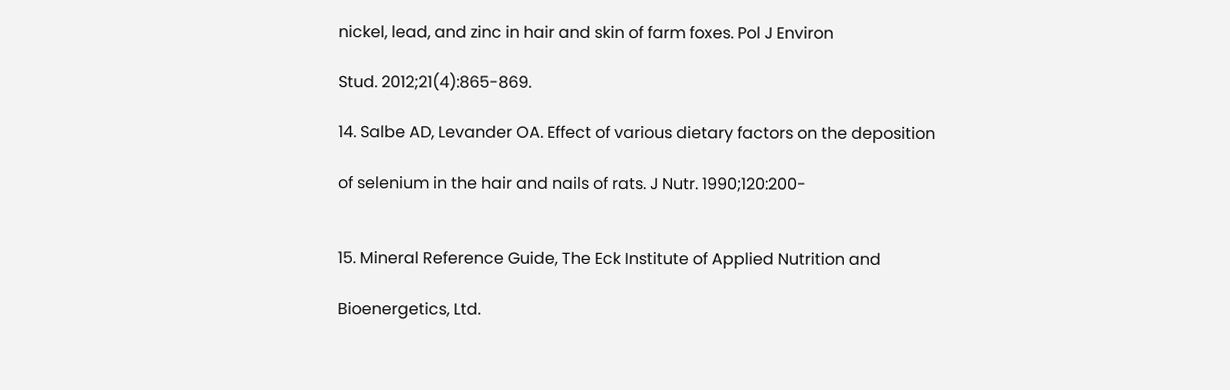nickel, lead, and zinc in hair and skin of farm foxes. Pol J Environ

Stud. 2012;21(4):865-869.

14. Salbe AD, Levander OA. Effect of various dietary factors on the deposition

of selenium in the hair and nails of rats. J Nutr. 1990;120:200-


15. Mineral Reference Guide, The Eck Institute of Applied Nutrition and

Bioenergetics, Ltd.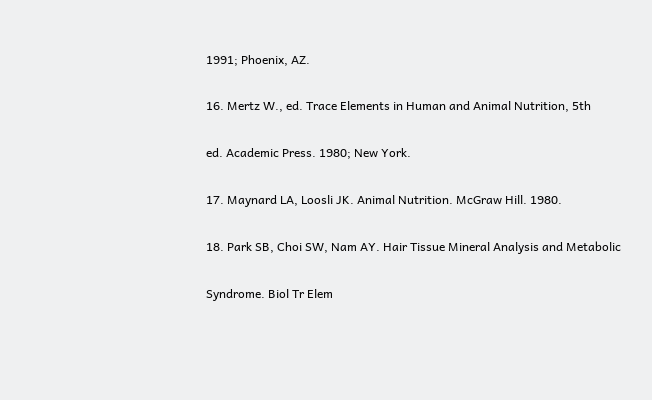1991; Phoenix, AZ.

16. Mertz W., ed. Trace Elements in Human and Animal Nutrition, 5th

ed. Academic Press. 1980; New York.

17. Maynard LA, Loosli JK. Animal Nutrition. McGraw Hill. 1980.

18. Park SB, Choi SW, Nam AY. Hair Tissue Mineral Analysis and Metabolic

Syndrome. Biol Tr Elem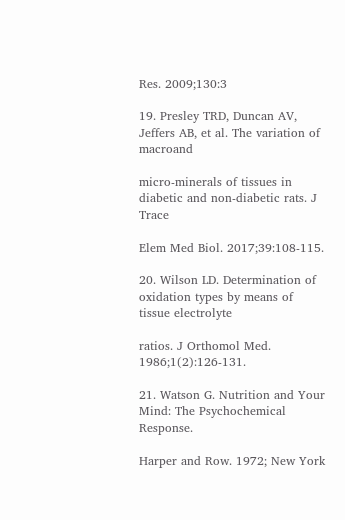Res. 2009;130:3

19. Presley TRD, Duncan AV, Jeffers AB, et al. The variation of macroand

micro-minerals of tissues in diabetic and non-diabetic rats. J Trace

Elem Med Biol. 2017;39:108-115.

20. Wilson LD. Determination of oxidation types by means of tissue electrolyte

ratios. J Orthomol Med. 1986;1(2):126-131.

21. Watson G. Nutrition and Your Mind: The Psychochemical Response.

Harper and Row. 1972; New York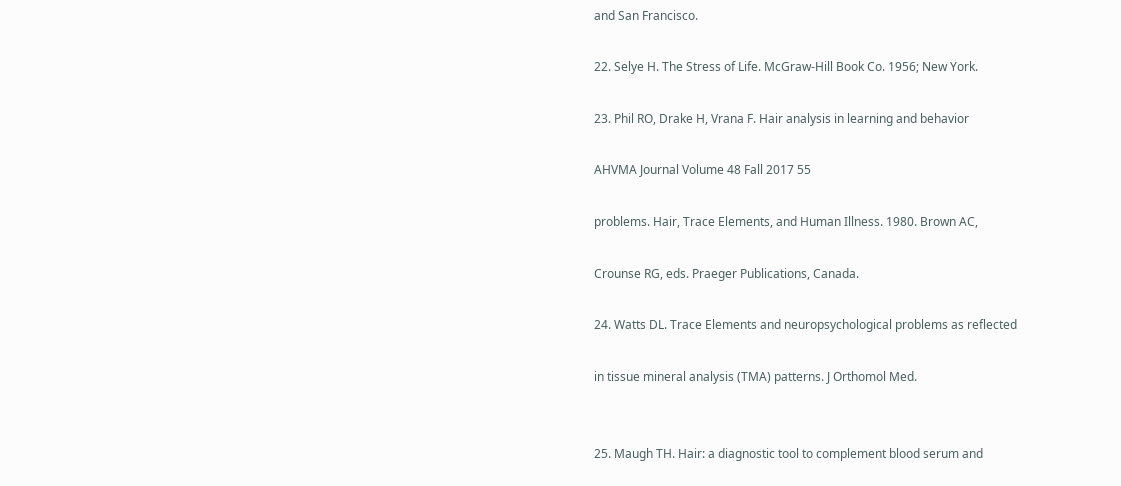and San Francisco.

22. Selye H. The Stress of Life. McGraw-Hill Book Co. 1956; New York.

23. Phil RO, Drake H, Vrana F. Hair analysis in learning and behavior

AHVMA Journal Volume 48 Fall 2017 55

problems. Hair, Trace Elements, and Human Illness. 1980. Brown AC,

Crounse RG, eds. Praeger Publications, Canada.

24. Watts DL. Trace Elements and neuropsychological problems as reflected

in tissue mineral analysis (TMA) patterns. J Orthomol Med.


25. Maugh TH. Hair: a diagnostic tool to complement blood serum and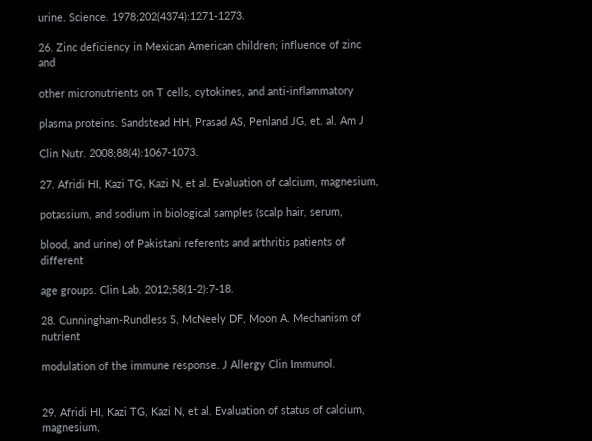urine. Science. 1978;202(4374):1271-1273.

26. Zinc deficiency in Mexican American children; influence of zinc and

other micronutrients on T cells, cytokines, and anti-inflammatory

plasma proteins. Sandstead HH, Prasad AS, Penland JG, et. al. Am J

Clin Nutr. 2008;88(4):1067-1073.

27. Afridi HI, Kazi TG, Kazi N, et al. Evaluation of calcium, magnesium,

potassium, and sodium in biological samples (scalp hair, serum,

blood, and urine) of Pakistani referents and arthritis patients of different

age groups. Clin Lab. 2012;58(1-2):7-18.

28. Cunningham-Rundless S, McNeely DF, Moon A. Mechanism of nutrient

modulation of the immune response. J Allergy Clin Immunol.


29. Afridi HI, Kazi TG, Kazi N, et al. Evaluation of status of calcium, magnesium,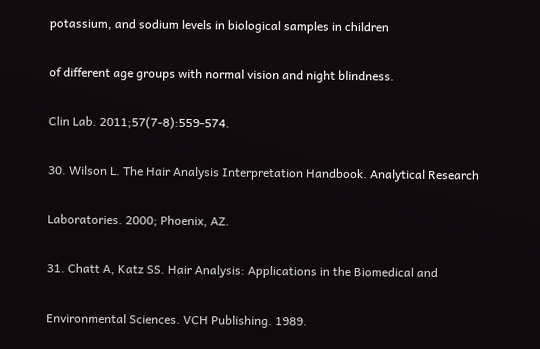potassium, and sodium levels in biological samples in children

of different age groups with normal vision and night blindness.

Clin Lab. 2011;57(7-8):559-574.

30. Wilson L. The Hair Analysis Interpretation Handbook. Analytical Research

Laboratories. 2000; Phoenix, AZ.

31. Chatt A, Katz SS. Hair Analysis: Applications in the Biomedical and

Environmental Sciences. VCH Publishing. 1989.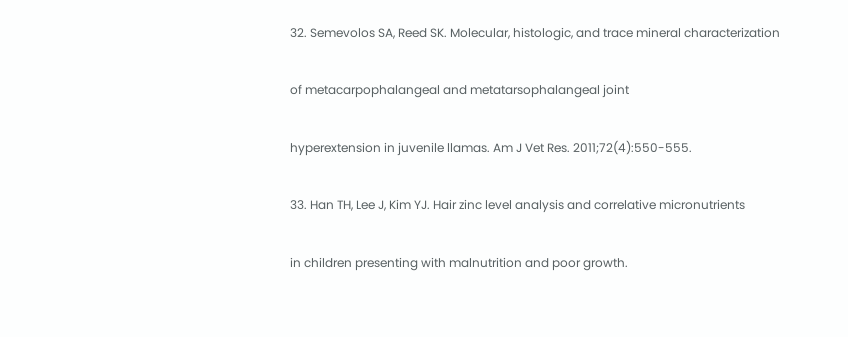32. Semevolos SA, Reed SK. Molecular, histologic, and trace mineral characterization

of metacarpophalangeal and metatarsophalangeal joint

hyperextension in juvenile llamas. Am J Vet Res. 2011;72(4):550-555.

33. Han TH, Lee J, Kim YJ. Hair zinc level analysis and correlative micronutrients

in children presenting with malnutrition and poor growth.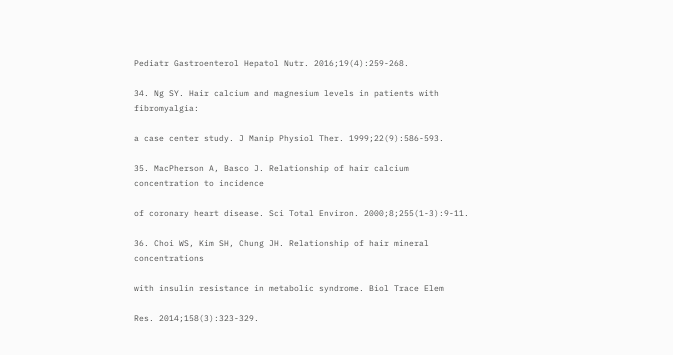Pediatr Gastroenterol Hepatol Nutr. 2016;19(4):259-268.

34. Ng SY. Hair calcium and magnesium levels in patients with fibromyalgia:

a case center study. J Manip Physiol Ther. 1999;22(9):586-593.

35. MacPherson A, Basco J. Relationship of hair calcium concentration to incidence

of coronary heart disease. Sci Total Environ. 2000;8;255(1-3):9-11.

36. Choi WS, Kim SH, Chung JH. Relationship of hair mineral concentrations

with insulin resistance in metabolic syndrome. Biol Trace Elem

Res. 2014;158(3):323-329.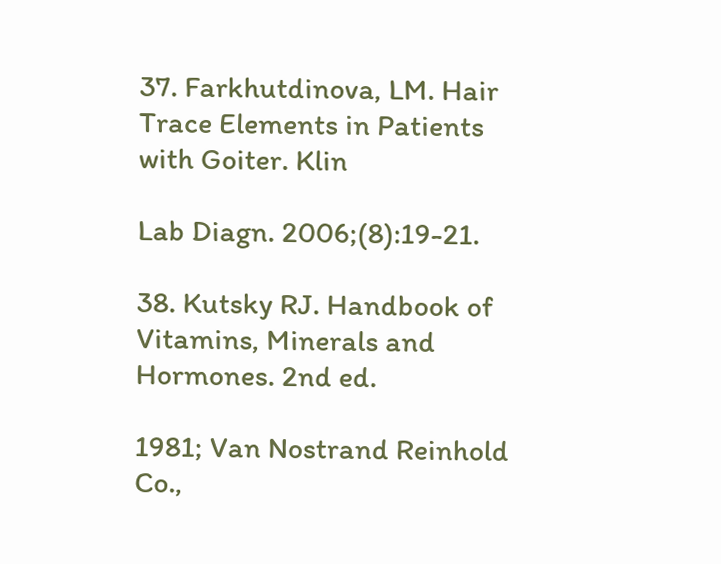37. Farkhutdinova, LM. Hair Trace Elements in Patients with Goiter. Klin

Lab Diagn. 2006;(8):19-21.

38. Kutsky RJ. Handbook of Vitamins, Minerals and Hormones. 2nd ed.

1981; Van Nostrand Reinhold Co.,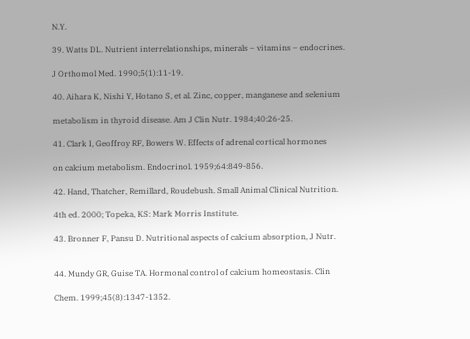N.Y.

39. Watts DL. Nutrient interrelationships, minerals – vitamins – endocrines.

J Orthomol Med. 1990;5(1):11-19.

40. Aihara K, Nishi Y, Hotano S, et al. Zinc, copper, manganese and selenium

metabolism in thyroid disease. Am J Clin Nutr. 1984;40:26-25.

41. Clark I, Geoffroy RF, Bowers W. Effects of adrenal cortical hormones

on calcium metabolism. Endocrinol. 1959;64:849-856.

42. Hand, Thatcher, Remillard, Roudebush. Small Animal Clinical Nutrition.

4th ed. 2000; Topeka, KS: Mark Morris Institute.

43. Bronner F, Pansu D. Nutritional aspects of calcium absorption, J Nutr.


44. Mundy GR, Guise TA. Hormonal control of calcium homeostasis. Clin

Chem. 1999;45(8):1347-1352.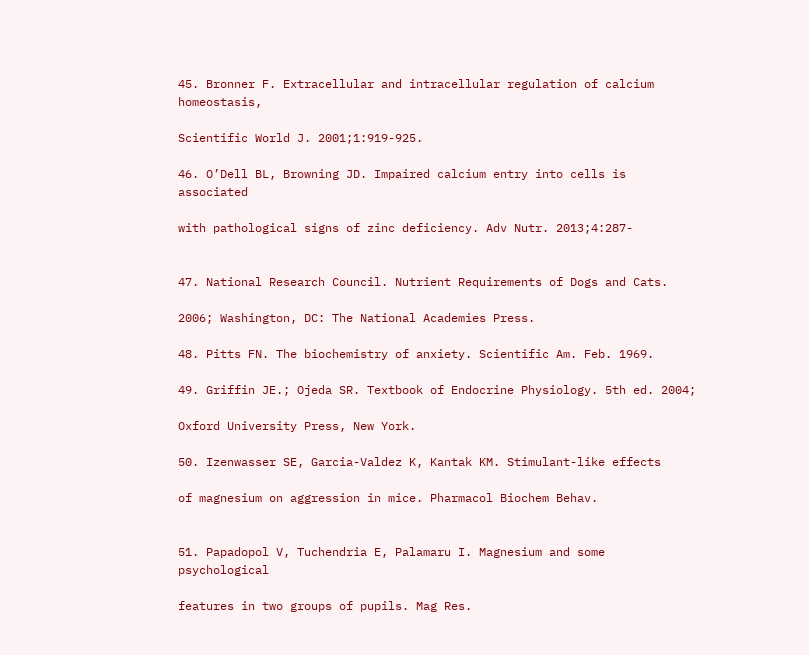45. Bronner F. Extracellular and intracellular regulation of calcium homeostasis,

Scientific World J. 2001;1:919-925.

46. O’Dell BL, Browning JD. Impaired calcium entry into cells is associated

with pathological signs of zinc deficiency. Adv Nutr. 2013;4:287-


47. National Research Council. Nutrient Requirements of Dogs and Cats.

2006; Washington, DC: The National Academies Press.

48. Pitts FN. The biochemistry of anxiety. Scientific Am. Feb. 1969.

49. Griffin JE.; Ojeda SR. Textbook of Endocrine Physiology. 5th ed. 2004;

Oxford University Press, New York.

50. Izenwasser SE, Garcia-Valdez K, Kantak KM. Stimulant-like effects

of magnesium on aggression in mice. Pharmacol Biochem Behav.


51. Papadopol V, Tuchendria E, Palamaru I. Magnesium and some psychological

features in two groups of pupils. Mag Res.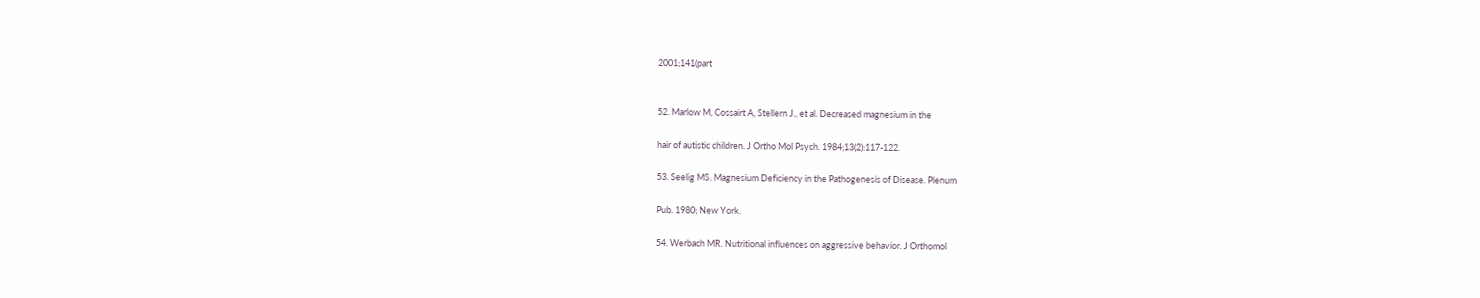2001;141(part


52. Marlow M, Cossairt A, Stellern J., et al. Decreased magnesium in the

hair of autistic children. J Ortho Mol Psych. 1984;13(2):117-122.

53. Seelig MS. Magnesium Deficiency in the Pathogenesis of Disease. Plenum

Pub. 1980; New York.

54. Werbach MR. Nutritional influences on aggressive behavior. J Orthomol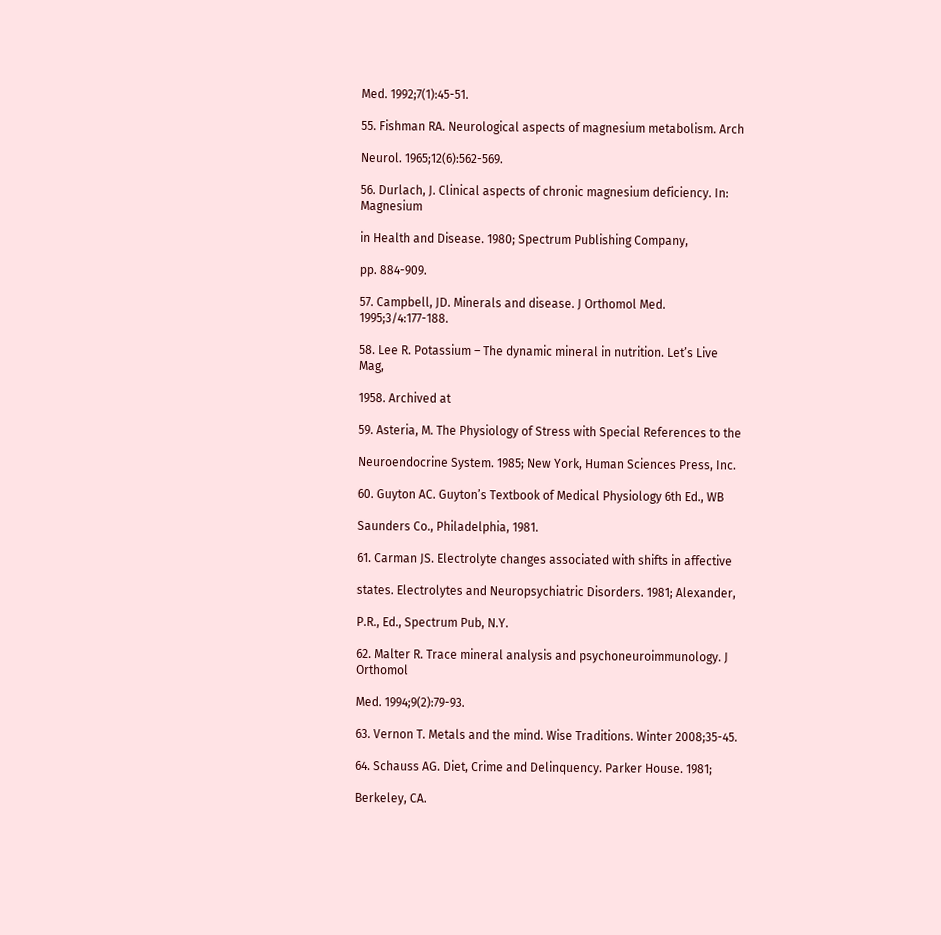Med. 1992;7(1):45-51.

55. Fishman RA. Neurological aspects of magnesium metabolism. Arch

Neurol. 1965;12(6):562-569.

56. Durlach, J. Clinical aspects of chronic magnesium deficiency. In: Magnesium

in Health and Disease. 1980; Spectrum Publishing Company,

pp. 884-909.

57. Campbell, JD. Minerals and disease. J Orthomol Med. 1995;3/4:177-188.

58. Lee R. Potassium – The dynamic mineral in nutrition. Let’s Live Mag,

1958. Archived at

59. Asteria, M. The Physiology of Stress with Special References to the

Neuroendocrine System. 1985; New York, Human Sciences Press, Inc.

60. Guyton AC. Guyton’s Textbook of Medical Physiology 6th Ed., WB

Saunders Co., Philadelphia, 1981.

61. Carman JS. Electrolyte changes associated with shifts in affective

states. Electrolytes and Neuropsychiatric Disorders. 1981; Alexander,

P.R., Ed., Spectrum Pub, N.Y.

62. Malter R. Trace mineral analysis and psychoneuroimmunology. J Orthomol

Med. 1994;9(2):79-93.

63. Vernon T. Metals and the mind. Wise Traditions. Winter 2008;35-45.

64. Schauss AG. Diet, Crime and Delinquency. Parker House. 1981;

Berkeley, CA.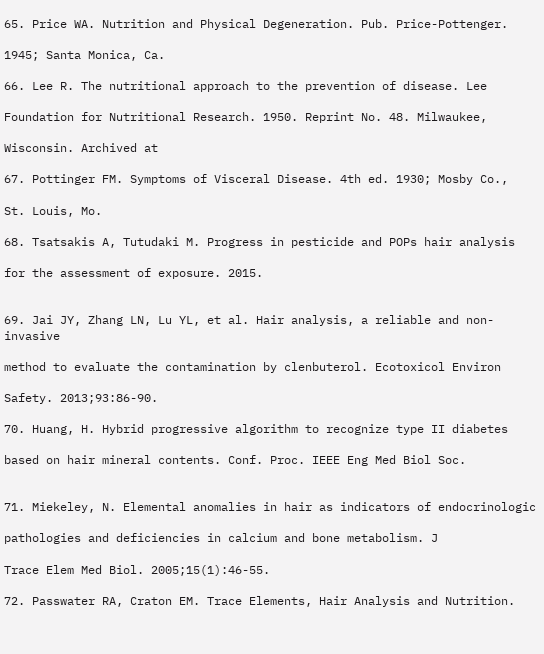65. Price WA. Nutrition and Physical Degeneration. Pub. Price-Pottenger.

1945; Santa Monica, Ca.

66. Lee R. The nutritional approach to the prevention of disease. Lee

Foundation for Nutritional Research. 1950. Reprint No. 48. Milwaukee,

Wisconsin. Archived at

67. Pottinger FM. Symptoms of Visceral Disease. 4th ed. 1930; Mosby Co.,

St. Louis, Mo.

68. Tsatsakis A, Tutudaki M. Progress in pesticide and POPs hair analysis

for the assessment of exposure. 2015.


69. Jai JY, Zhang LN, Lu YL, et al. Hair analysis, a reliable and non-invasive

method to evaluate the contamination by clenbuterol. Ecotoxicol Environ

Safety. 2013;93:86-90.

70. Huang, H. Hybrid progressive algorithm to recognize type II diabetes

based on hair mineral contents. Conf. Proc. IEEE Eng Med Biol Soc.


71. Miekeley, N. Elemental anomalies in hair as indicators of endocrinologic

pathologies and deficiencies in calcium and bone metabolism. J

Trace Elem Med Biol. 2005;15(1):46-55.

72. Passwater RA, Craton EM. Trace Elements, Hair Analysis and Nutrition.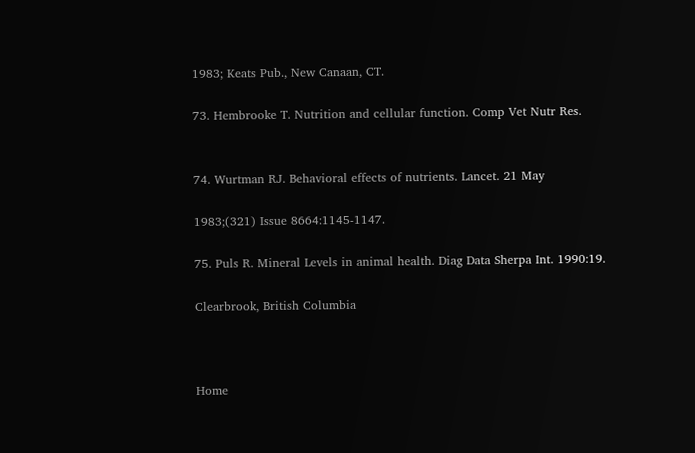1983; Keats Pub., New Canaan, CT.

73. Hembrooke T. Nutrition and cellular function. Comp Vet Nutr Res.


74. Wurtman RJ. Behavioral effects of nutrients. Lancet. 21 May

1983;(321) Issue 8664:1145-1147.

75. Puls R. Mineral Levels in animal health. Diag Data Sherpa Int. 1990:19.

Clearbrook, British Columbia



Home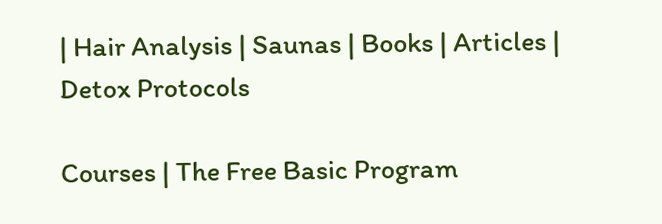| Hair Analysis | Saunas | Books | Articles | Detox Protocols

Courses | The Free Basic Program